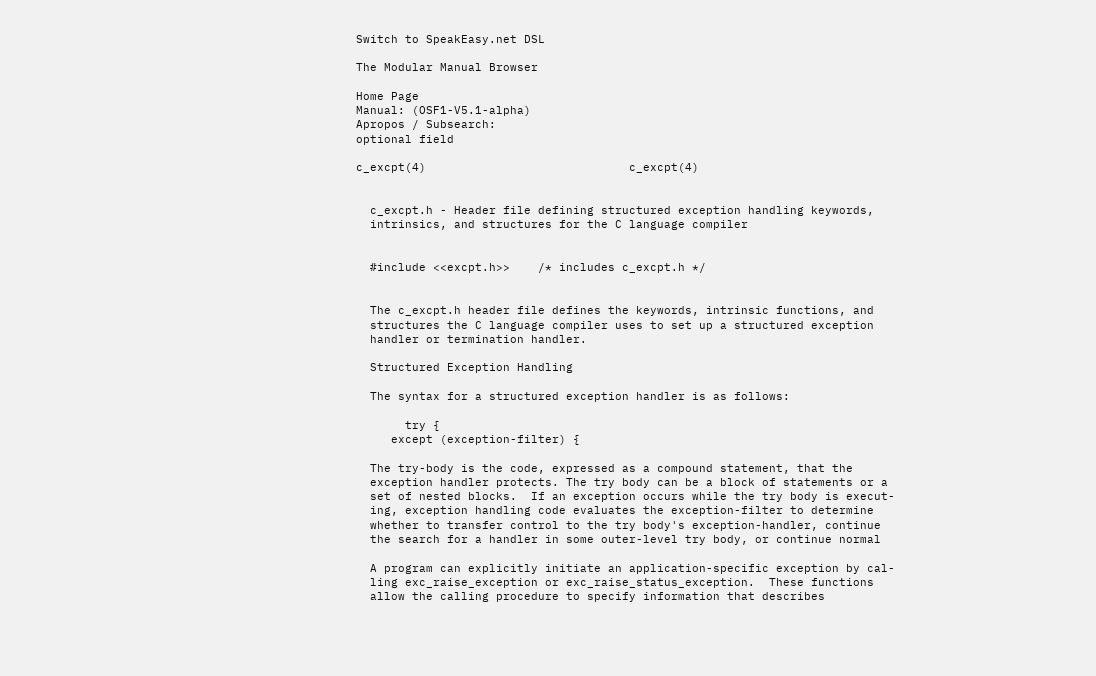Switch to SpeakEasy.net DSL

The Modular Manual Browser

Home Page
Manual: (OSF1-V5.1-alpha)
Apropos / Subsearch:
optional field

c_excpt(4)                             c_excpt(4)


  c_excpt.h - Header file defining structured exception handling keywords,
  intrinsics, and structures for the C language compiler


  #include <<excpt.h>>    /* includes c_excpt.h */


  The c_excpt.h header file defines the keywords, intrinsic functions, and
  structures the C language compiler uses to set up a structured exception
  handler or termination handler.

  Structured Exception Handling

  The syntax for a structured exception handler is as follows:

       try {
     except (exception-filter) {

  The try-body is the code, expressed as a compound statement, that the
  exception handler protects. The try body can be a block of statements or a
  set of nested blocks.  If an exception occurs while the try body is execut-
  ing, exception handling code evaluates the exception-filter to determine
  whether to transfer control to the try body's exception-handler, continue
  the search for a handler in some outer-level try body, or continue normal

  A program can explicitly initiate an application-specific exception by cal-
  ling exc_raise_exception or exc_raise_status_exception.  These functions
  allow the calling procedure to specify information that describes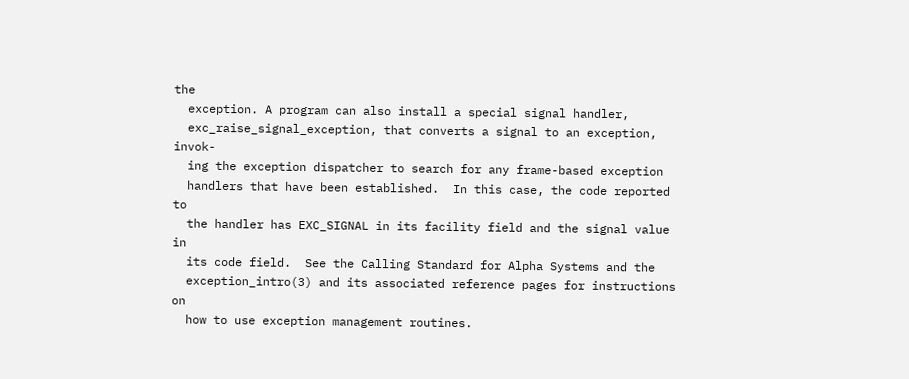the
  exception. A program can also install a special signal handler,
  exc_raise_signal_exception, that converts a signal to an exception, invok-
  ing the exception dispatcher to search for any frame-based exception
  handlers that have been established.  In this case, the code reported to
  the handler has EXC_SIGNAL in its facility field and the signal value in
  its code field.  See the Calling Standard for Alpha Systems and the
  exception_intro(3) and its associated reference pages for instructions on
  how to use exception management routines.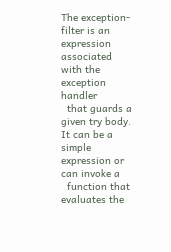The exception-filter is an expression associated with the exception handler
  that guards a given try body. It can be a simple expression or can invoke a
  function that evaluates the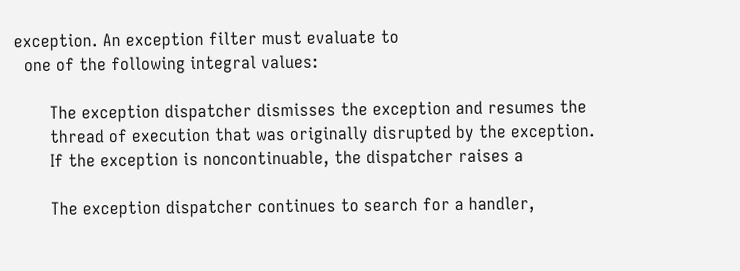exception. An exception filter must evaluate to
  one of the following integral values:

       The exception dispatcher dismisses the exception and resumes the
       thread of execution that was originally disrupted by the exception.
       If the exception is noncontinuable, the dispatcher raises a

       The exception dispatcher continues to search for a handler,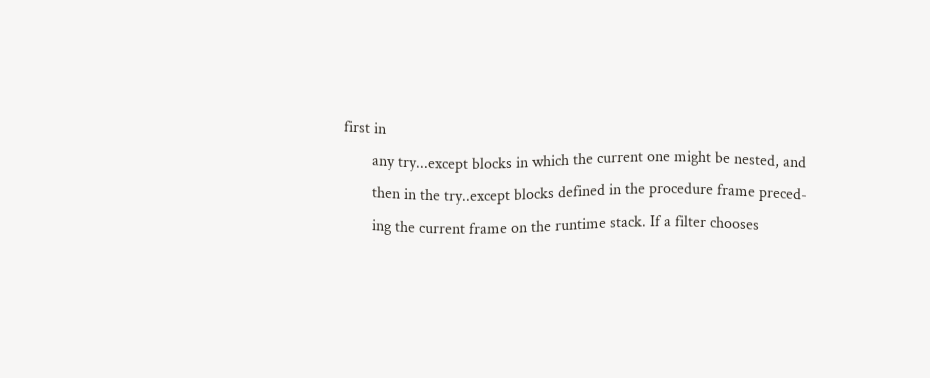first in
       any try...except blocks in which the current one might be nested, and
       then in the try..except blocks defined in the procedure frame preced-
       ing the current frame on the runtime stack. If a filter chooses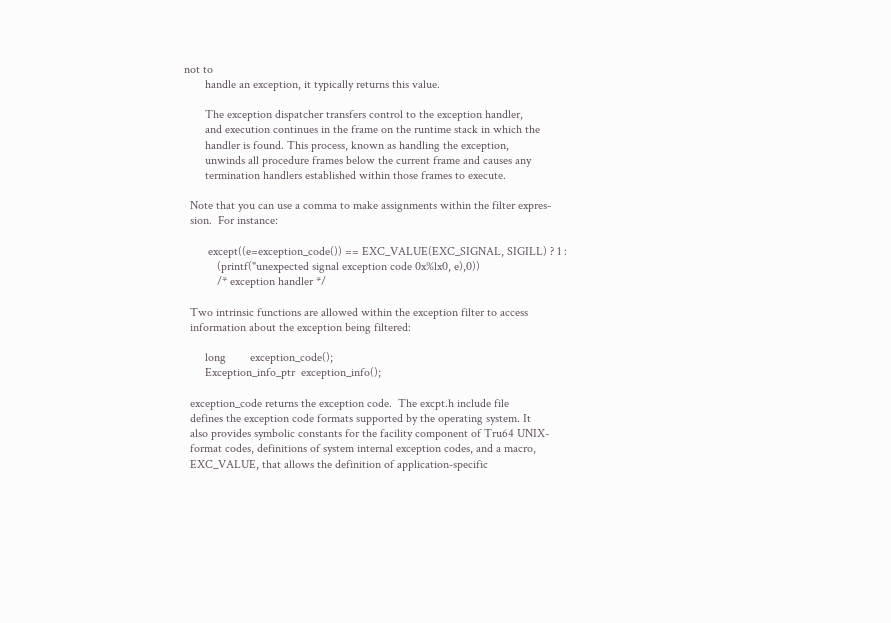not to
       handle an exception, it typically returns this value.

       The exception dispatcher transfers control to the exception handler,
       and execution continues in the frame on the runtime stack in which the
       handler is found. This process, known as handling the exception,
       unwinds all procedure frames below the current frame and causes any
       termination handlers established within those frames to execute.

  Note that you can use a comma to make assignments within the filter expres-
  sion.  For instance:

        except((e=exception_code()) == EXC_VALUE(EXC_SIGNAL, SIGILL) ? 1 :
           (printf("unexpected signal exception code 0x%lx0, e),0))
           /* exception handler */

  Two intrinsic functions are allowed within the exception filter to access
  information about the exception being filtered:

       long        exception_code();
       Exception_info_ptr  exception_info();

  exception_code returns the exception code.  The excpt.h include file
  defines the exception code formats supported by the operating system. It
  also provides symbolic constants for the facility component of Tru64 UNIX-
  format codes, definitions of system internal exception codes, and a macro,
  EXC_VALUE, that allows the definition of application-specific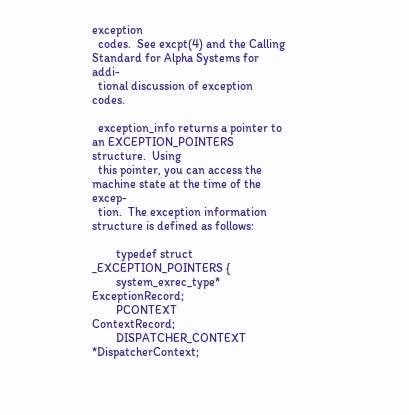exception
  codes.  See excpt(4) and the Calling Standard for Alpha Systems for addi-
  tional discussion of exception codes.

  exception_info returns a pointer to an EXCEPTION_POINTERS structure.  Using
  this pointer, you can access the machine state at the time of the excep-
  tion.  The exception information structure is defined as follows:

        typedef struct _EXCEPTION_POINTERS {
        system_exrec_type*             ExceptionRecord;
        PCONTEXT                 ContextRecord;
        DISPATCHER_CONTEXT    *DispatcherContext;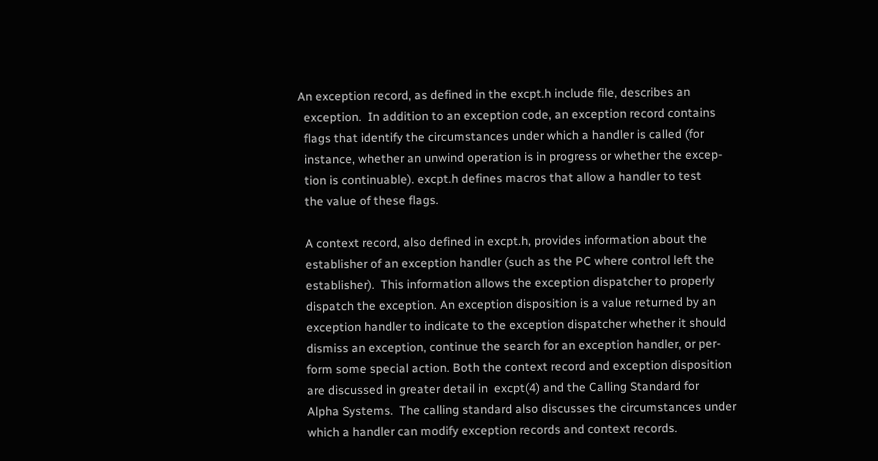An exception record, as defined in the excpt.h include file, describes an
  exception.  In addition to an exception code, an exception record contains
  flags that identify the circumstances under which a handler is called (for
  instance, whether an unwind operation is in progress or whether the excep-
  tion is continuable). excpt.h defines macros that allow a handler to test
  the value of these flags.

  A context record, also defined in excpt.h, provides information about the
  establisher of an exception handler (such as the PC where control left the
  establisher).  This information allows the exception dispatcher to properly
  dispatch the exception. An exception disposition is a value returned by an
  exception handler to indicate to the exception dispatcher whether it should
  dismiss an exception, continue the search for an exception handler, or per-
  form some special action. Both the context record and exception disposition
  are discussed in greater detail in  excpt(4) and the Calling Standard for
  Alpha Systems.  The calling standard also discusses the circumstances under
  which a handler can modify exception records and context records.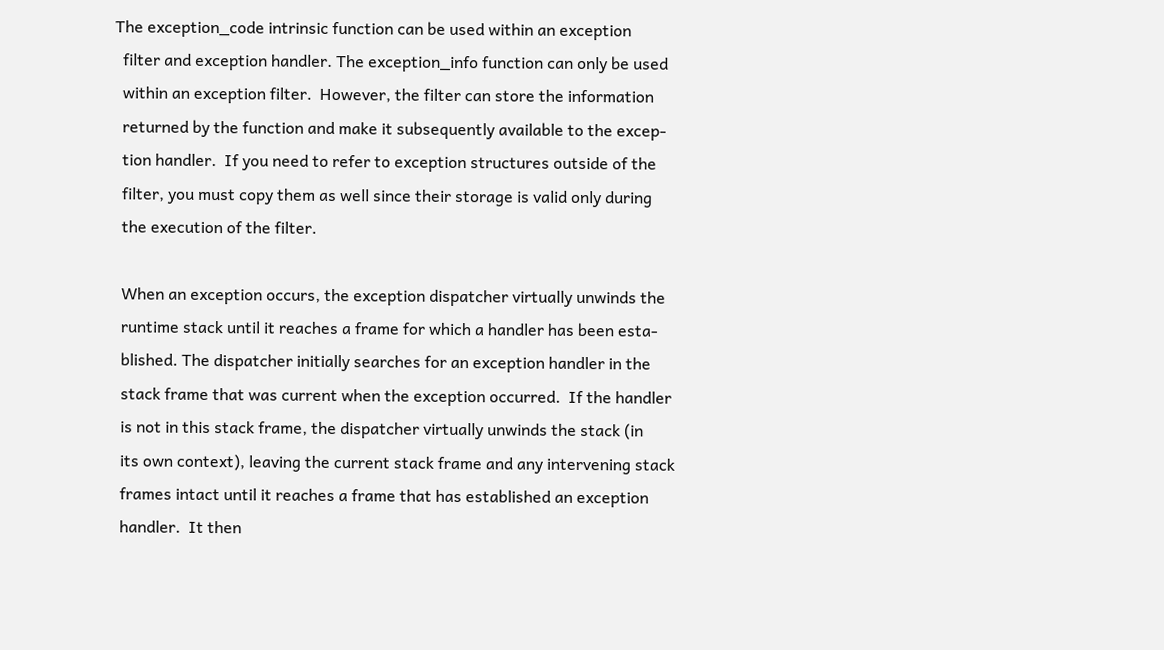The exception_code intrinsic function can be used within an exception
  filter and exception handler. The exception_info function can only be used
  within an exception filter.  However, the filter can store the information
  returned by the function and make it subsequently available to the excep-
  tion handler.  If you need to refer to exception structures outside of the
  filter, you must copy them as well since their storage is valid only during
  the execution of the filter.

  When an exception occurs, the exception dispatcher virtually unwinds the
  runtime stack until it reaches a frame for which a handler has been esta-
  blished. The dispatcher initially searches for an exception handler in the
  stack frame that was current when the exception occurred.  If the handler
  is not in this stack frame, the dispatcher virtually unwinds the stack (in
  its own context), leaving the current stack frame and any intervening stack
  frames intact until it reaches a frame that has established an exception
  handler.  It then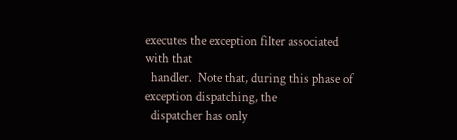executes the exception filter associated with that
  handler.  Note that, during this phase of exception dispatching, the
  dispatcher has only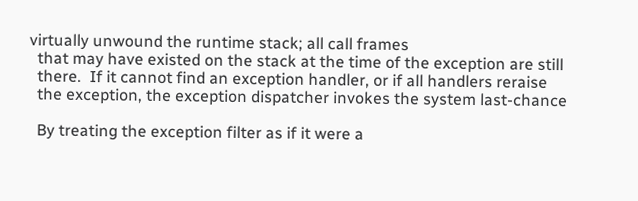virtually unwound the runtime stack; all call frames
  that may have existed on the stack at the time of the exception are still
  there.  If it cannot find an exception handler, or if all handlers reraise
  the exception, the exception dispatcher invokes the system last-chance

  By treating the exception filter as if it were a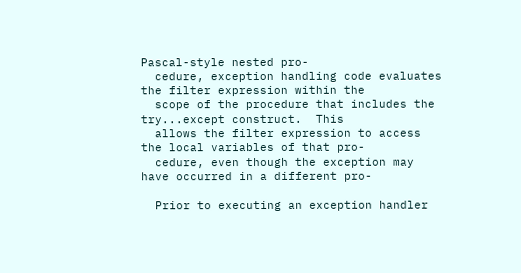Pascal-style nested pro-
  cedure, exception handling code evaluates the filter expression within the
  scope of the procedure that includes the try...except construct.  This
  allows the filter expression to access the local variables of that pro-
  cedure, even though the exception may have occurred in a different pro-

  Prior to executing an exception handler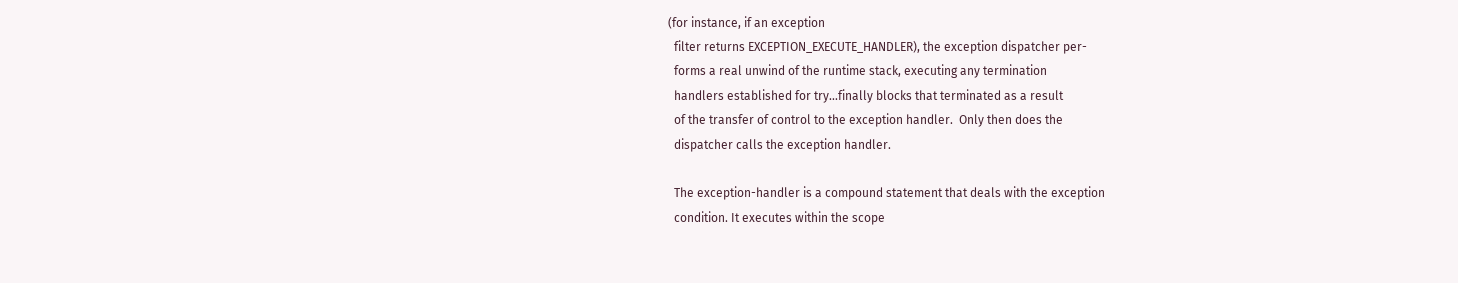(for instance, if an exception
  filter returns EXCEPTION_EXECUTE_HANDLER), the exception dispatcher per-
  forms a real unwind of the runtime stack, executing any termination
  handlers established for try...finally blocks that terminated as a result
  of the transfer of control to the exception handler.  Only then does the
  dispatcher calls the exception handler.

  The exception-handler is a compound statement that deals with the exception
  condition. It executes within the scope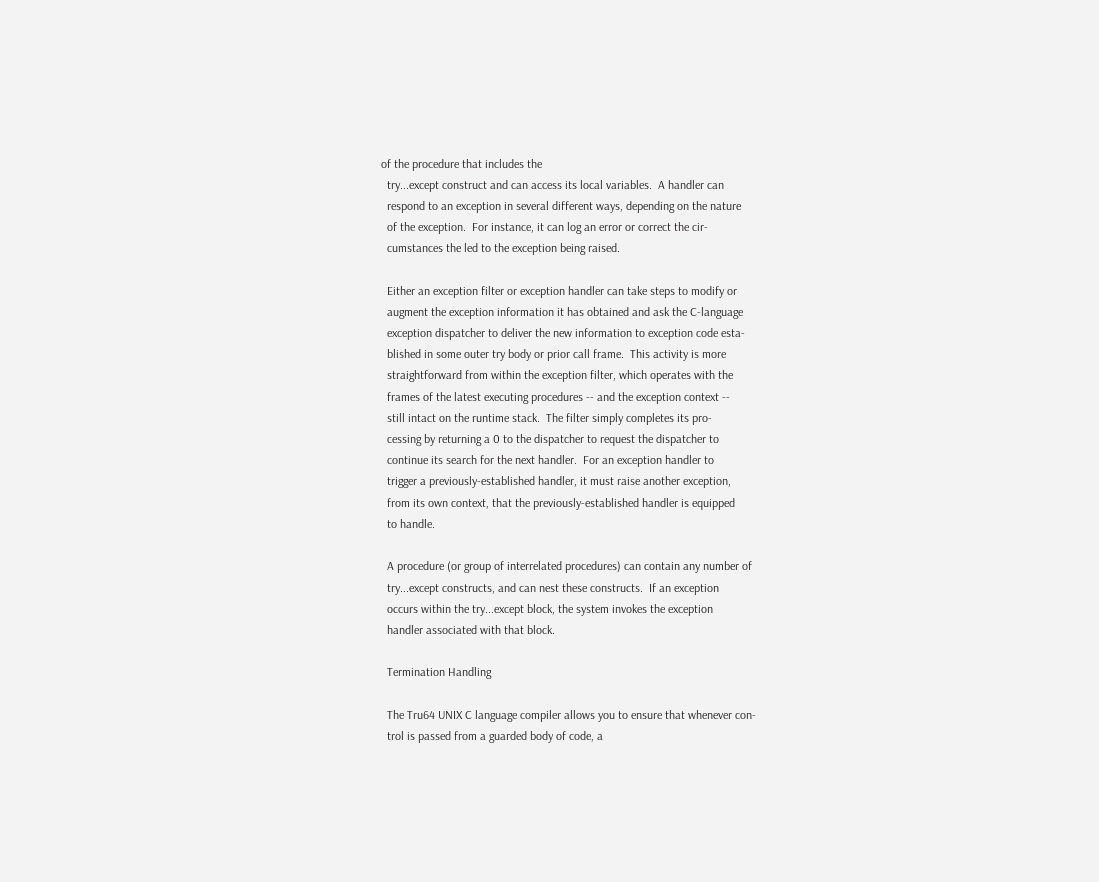of the procedure that includes the
  try...except construct and can access its local variables.  A handler can
  respond to an exception in several different ways, depending on the nature
  of the exception.  For instance, it can log an error or correct the cir-
  cumstances the led to the exception being raised.

  Either an exception filter or exception handler can take steps to modify or
  augment the exception information it has obtained and ask the C-language
  exception dispatcher to deliver the new information to exception code esta-
  blished in some outer try body or prior call frame.  This activity is more
  straightforward from within the exception filter, which operates with the
  frames of the latest executing procedures -- and the exception context --
  still intact on the runtime stack.  The filter simply completes its pro-
  cessing by returning a 0 to the dispatcher to request the dispatcher to
  continue its search for the next handler.  For an exception handler to
  trigger a previously-established handler, it must raise another exception,
  from its own context, that the previously-established handler is equipped
  to handle.

  A procedure (or group of interrelated procedures) can contain any number of
  try...except constructs, and can nest these constructs.  If an exception
  occurs within the try...except block, the system invokes the exception
  handler associated with that block.

  Termination Handling

  The Tru64 UNIX C language compiler allows you to ensure that whenever con-
  trol is passed from a guarded body of code, a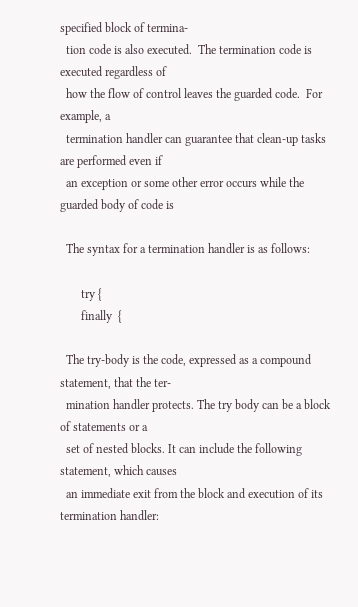specified block of termina-
  tion code is also executed.  The termination code is executed regardless of
  how the flow of control leaves the guarded code.  For example, a
  termination handler can guarantee that clean-up tasks are performed even if
  an exception or some other error occurs while the guarded body of code is

  The syntax for a termination handler is as follows:

       try {
       finally  {

  The try-body is the code, expressed as a compound statement, that the ter-
  mination handler protects. The try body can be a block of statements or a
  set of nested blocks. It can include the following statement, which causes
  an immediate exit from the block and execution of its termination handler: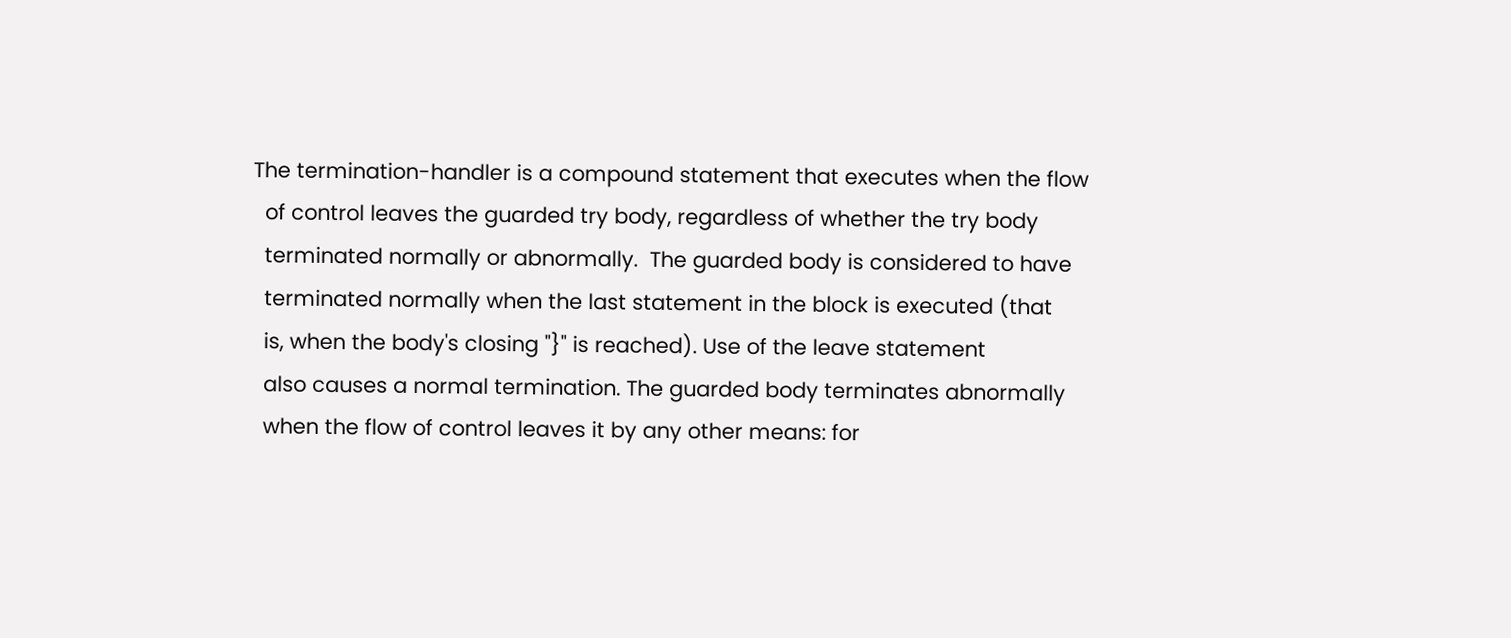The termination-handler is a compound statement that executes when the flow
  of control leaves the guarded try body, regardless of whether the try body
  terminated normally or abnormally.  The guarded body is considered to have
  terminated normally when the last statement in the block is executed (that
  is, when the body's closing "}" is reached). Use of the leave statement
  also causes a normal termination. The guarded body terminates abnormally
  when the flow of control leaves it by any other means: for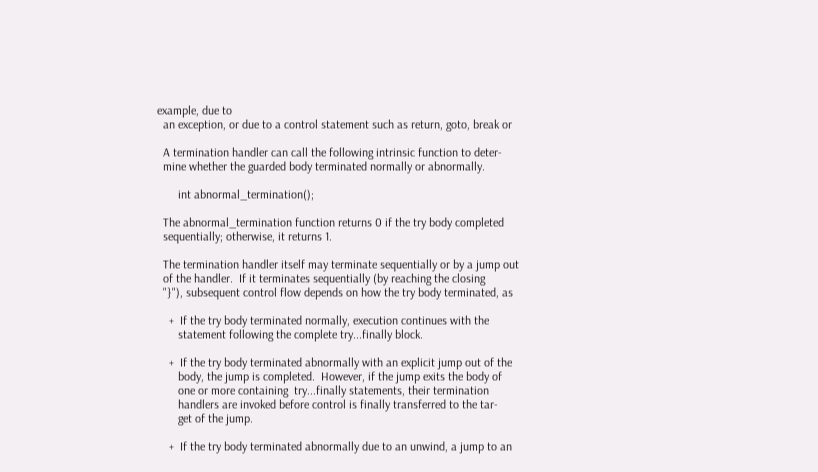example, due to
  an exception, or due to a control statement such as return, goto, break or

  A termination handler can call the following intrinsic function to deter-
  mine whether the guarded body terminated normally or abnormally.

       int abnormal_termination();

  The abnormal_termination function returns 0 if the try body completed
  sequentially; otherwise, it returns 1.

  The termination handler itself may terminate sequentially or by a jump out
  of the handler.  If it terminates sequentially (by reaching the closing
  "}"), subsequent control flow depends on how the try body terminated, as

    +  If the try body terminated normally, execution continues with the
       statement following the complete try...finally block.

    +  If the try body terminated abnormally with an explicit jump out of the
       body, the jump is completed.  However, if the jump exits the body of
       one or more containing  try...finally statements, their termination
       handlers are invoked before control is finally transferred to the tar-
       get of the jump.

    +  If the try body terminated abnormally due to an unwind, a jump to an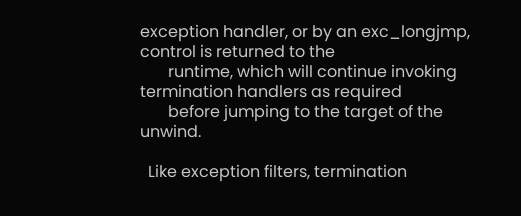exception handler, or by an exc_longjmp, control is returned to the
       runtime, which will continue invoking termination handlers as required
       before jumping to the target of the unwind.

  Like exception filters, termination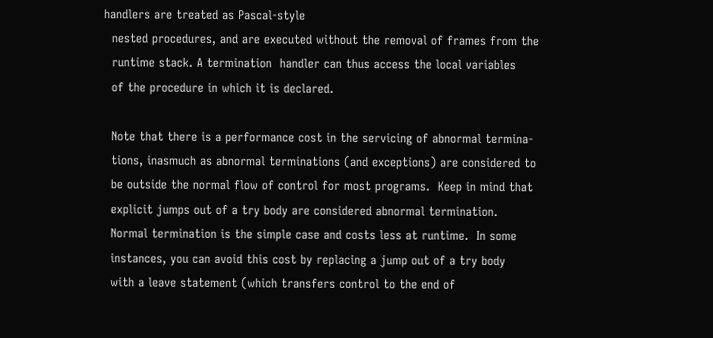handlers are treated as Pascal-style
  nested procedures, and are executed without the removal of frames from the
  runtime stack. A termination  handler can thus access the local variables
  of the procedure in which it is declared.

  Note that there is a performance cost in the servicing of abnormal termina-
  tions, inasmuch as abnormal terminations (and exceptions) are considered to
  be outside the normal flow of control for most programs.  Keep in mind that
  explicit jumps out of a try body are considered abnormal termination.
  Normal termination is the simple case and costs less at runtime.  In some
  instances, you can avoid this cost by replacing a jump out of a try body
  with a leave statement (which transfers control to the end of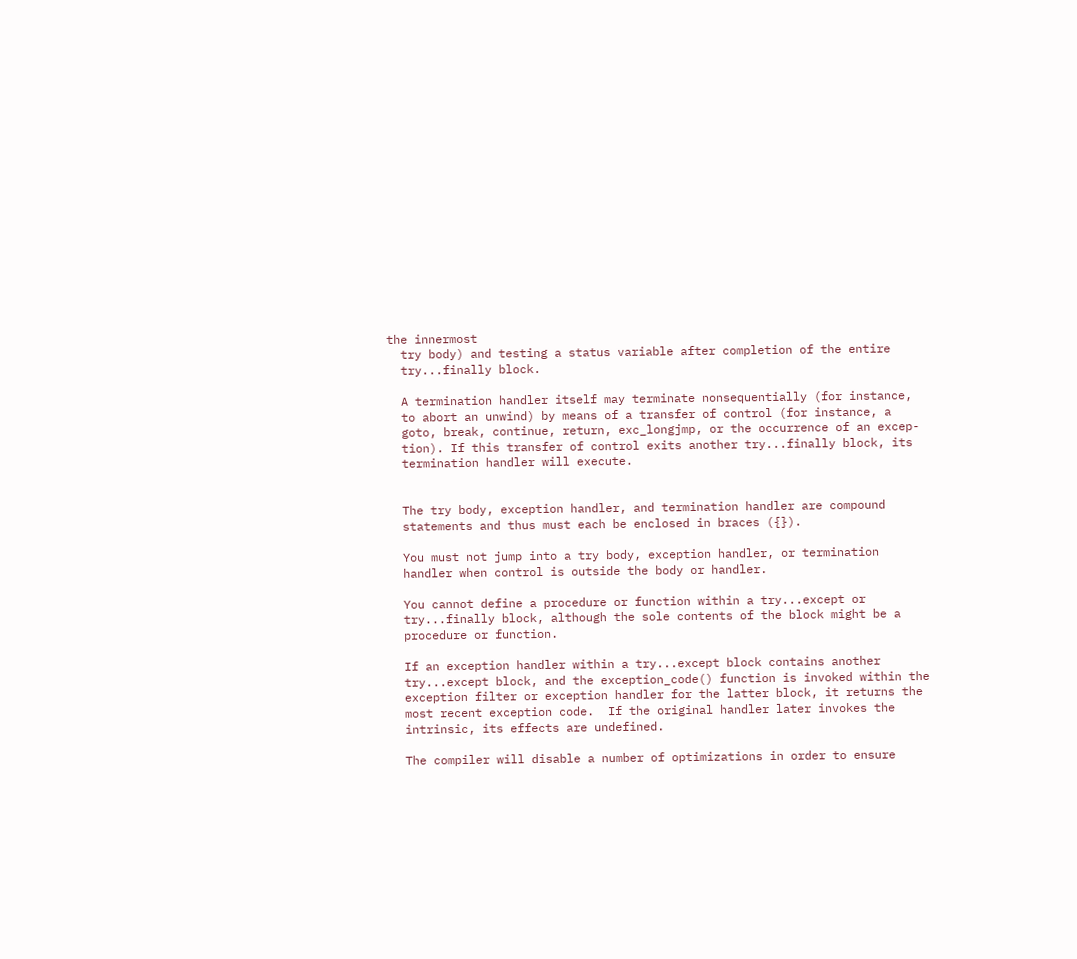the innermost
  try body) and testing a status variable after completion of the entire
  try...finally block.

  A termination handler itself may terminate nonsequentially (for instance,
  to abort an unwind) by means of a transfer of control (for instance, a
  goto, break, continue, return, exc_longjmp, or the occurrence of an excep-
  tion). If this transfer of control exits another try...finally block, its
  termination handler will execute.


  The try body, exception handler, and termination handler are compound
  statements and thus must each be enclosed in braces ({}).

  You must not jump into a try body, exception handler, or termination
  handler when control is outside the body or handler.

  You cannot define a procedure or function within a try...except or
  try...finally block, although the sole contents of the block might be a
  procedure or function.

  If an exception handler within a try...except block contains another
  try...except block, and the exception_code() function is invoked within the
  exception filter or exception handler for the latter block, it returns the
  most recent exception code.  If the original handler later invokes the
  intrinsic, its effects are undefined.

  The compiler will disable a number of optimizations in order to ensure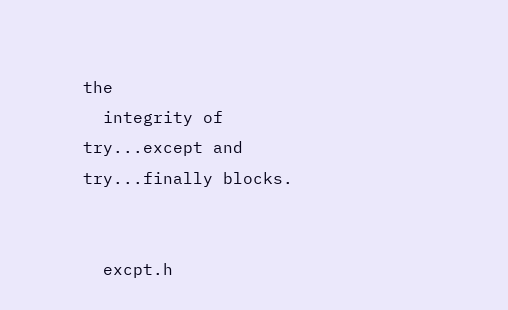the
  integrity of try...except and try...finally blocks.


  excpt.h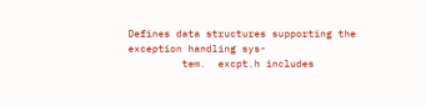Defines data structures supporting the exception handling sys-
         tem.  excpt.h includes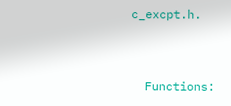c_excpt.h.


  Functions: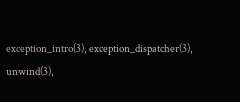exception_intro(3), exception_dispatcher(3), unwind(3),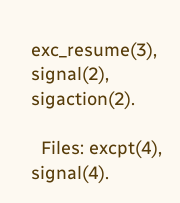exc_resume(3), signal(2), sigaction(2).

  Files: excpt(4), signal(4).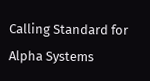Calling Standard for Alpha Systems